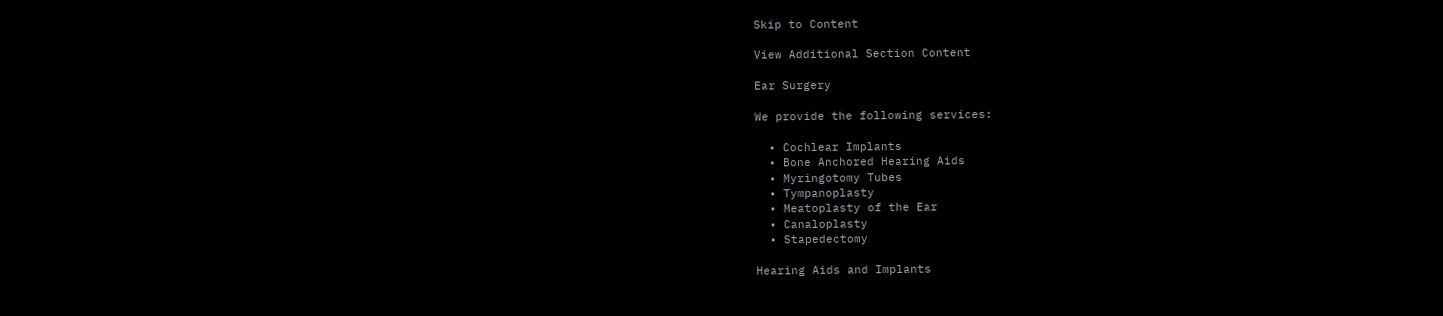Skip to Content

View Additional Section Content

Ear Surgery

We provide the following services:

  • Cochlear Implants
  • Bone Anchored Hearing Aids
  • Myringotomy Tubes
  • Tympanoplasty
  • Meatoplasty of the Ear
  • Canaloplasty
  • Stapedectomy

Hearing Aids and Implants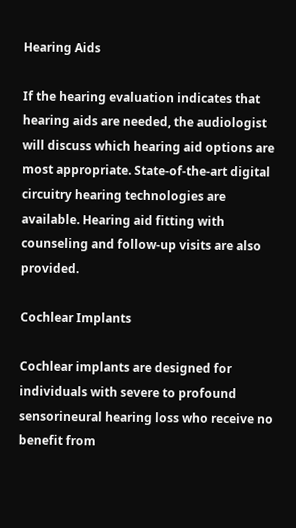Hearing Aids

If the hearing evaluation indicates that hearing aids are needed, the audiologist will discuss which hearing aid options are most appropriate. State-of-the-art digital circuitry hearing technologies are available. Hearing aid fitting with counseling and follow-up visits are also provided.

Cochlear Implants

Cochlear implants are designed for individuals with severe to profound sensorineural hearing loss who receive no benefit from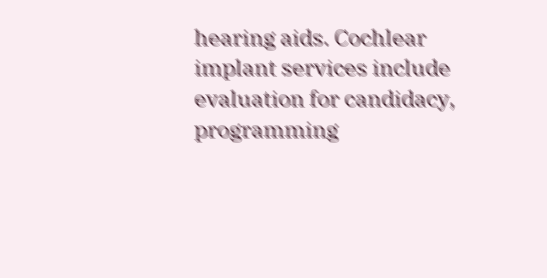hearing aids. Cochlear implant services include evaluation for candidacy, programming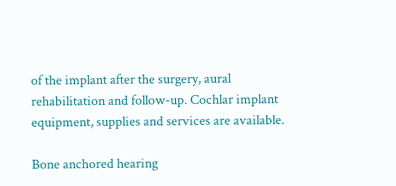of the implant after the surgery, aural rehabilitation and follow-up. Cochlar implant equipment, supplies and services are available.

Bone anchored hearing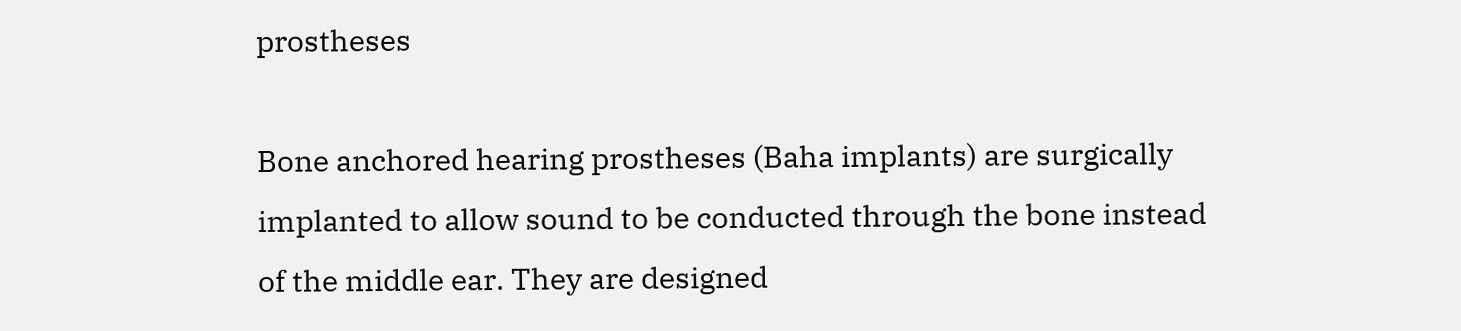prostheses

Bone anchored hearing prostheses (Baha implants) are surgically implanted to allow sound to be conducted through the bone instead of the middle ear. They are designed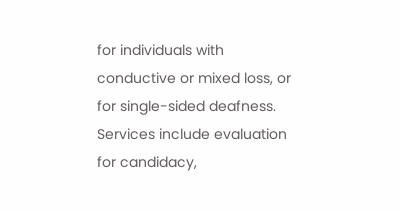for individuals with conductive or mixed loss, or for single-sided deafness. Services include evaluation for candidacy,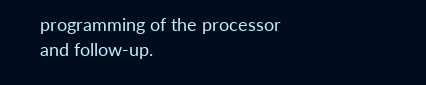programming of the processor and follow-up.